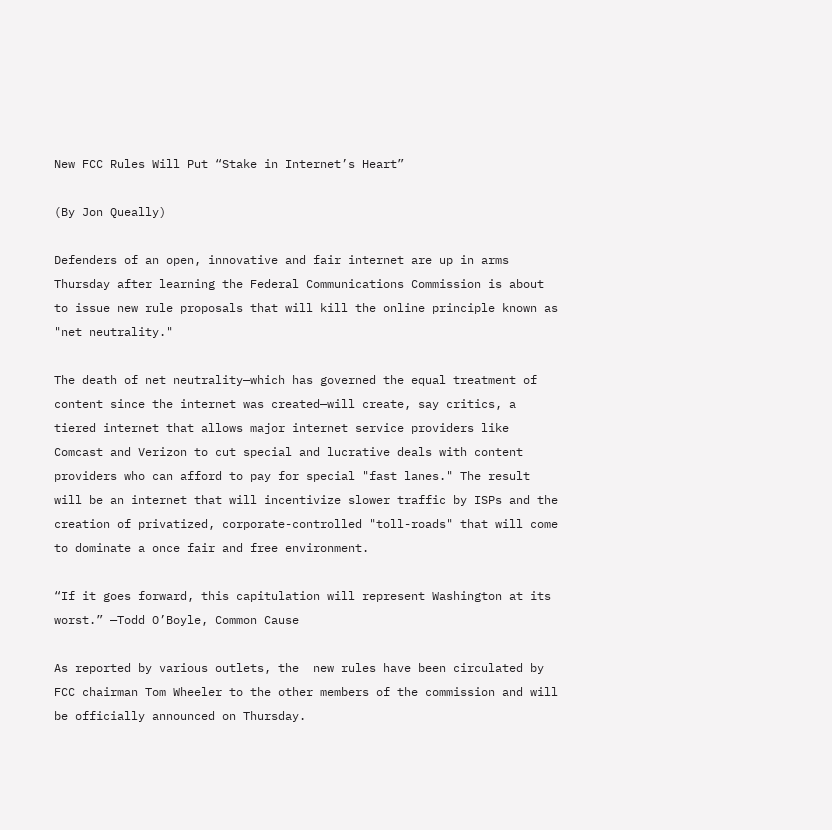New FCC Rules Will Put “Stake in Internet’s Heart”

(By Jon Queally)

Defenders of an open, innovative and fair internet are up in arms Thursday after learning the Federal Communications Commission is about to issue new rule proposals that will kill the online principle known as "net neutrality."

The death of net neutrality—which has governed the equal treatment of content since the internet was created—will create, say critics, a tiered internet that allows major internet service providers like Comcast and Verizon to cut special and lucrative deals with content providers who can afford to pay for special "fast lanes." The result will be an internet that will incentivize slower traffic by ISPs and the creation of privatized, corporate-controlled "toll-roads" that will come to dominate a once fair and free environment.

“If it goes forward, this capitulation will represent Washington at its worst.” —Todd O’Boyle, Common Cause

As reported by various outlets, the  new rules have been circulated by FCC chairman Tom Wheeler to the other members of the commission and will be officially announced on Thursday.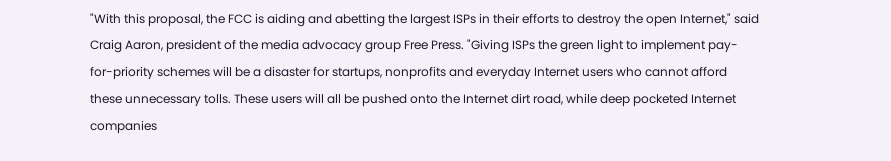"With this proposal, the FCC is aiding and abetting the largest ISPs in their efforts to destroy the open Internet," said Craig Aaron, president of the media advocacy group Free Press. "Giving ISPs the green light to implement pay-for-priority schemes will be a disaster for startups, nonprofits and everyday Internet users who cannot afford these unnecessary tolls. These users will all be pushed onto the Internet dirt road, while deep pocketed Internet companies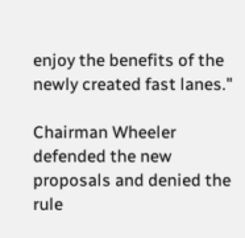enjoy the benefits of the newly created fast lanes."

Chairman Wheeler defended the new proposals and denied the rule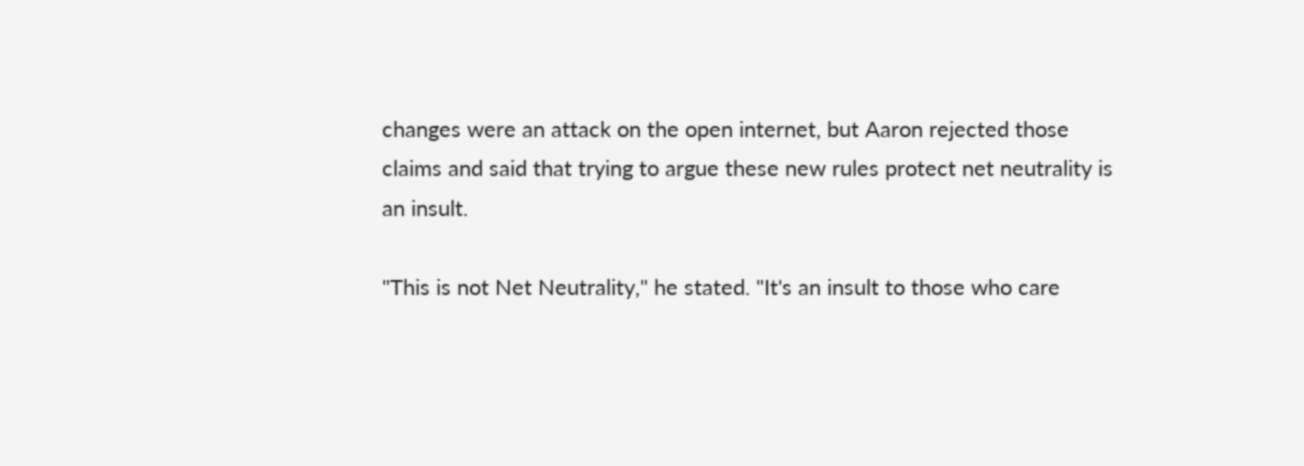changes were an attack on the open internet, but Aaron rejected those claims and said that trying to argue these new rules protect net neutrality is an insult.

"This is not Net Neutrality," he stated. "It's an insult to those who care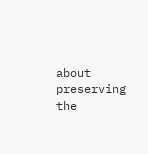about preserving the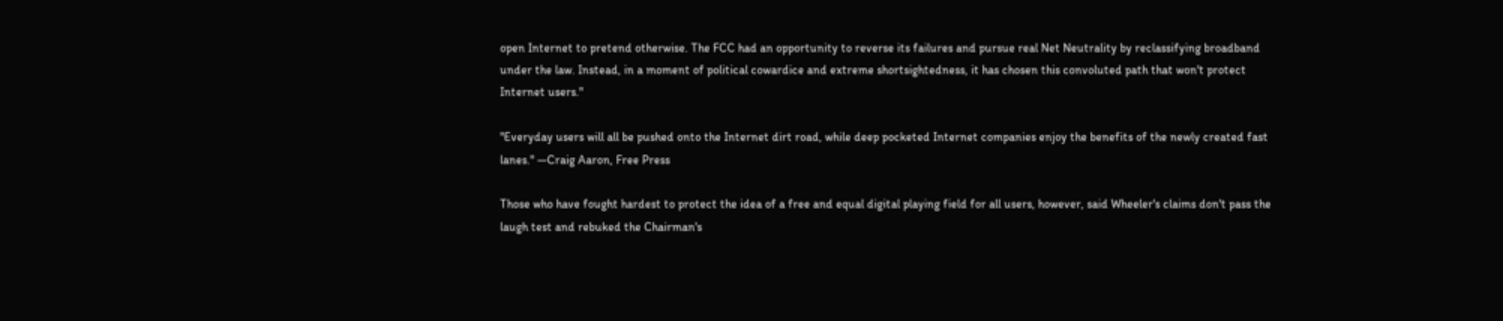open Internet to pretend otherwise. The FCC had an opportunity to reverse its failures and pursue real Net Neutrality by reclassifying broadband under the law. Instead, in a moment of political cowardice and extreme shortsightedness, it has chosen this convoluted path that won't protect Internet users."

"Everyday users will all be pushed onto the Internet dirt road, while deep pocketed Internet companies enjoy the benefits of the newly created fast lanes." —Craig Aaron, Free Press

Those who have fought hardest to protect the idea of a free and equal digital playing field for all users, however, said Wheeler's claims don't pass the laugh test and rebuked the Chairman's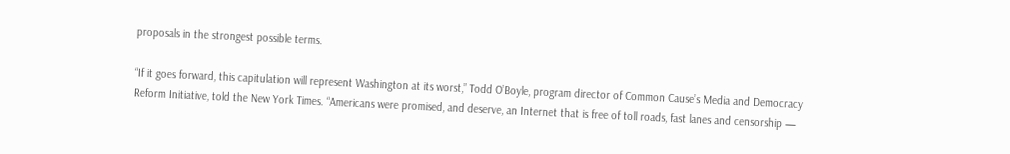proposals in the strongest possible terms.

“If it goes forward, this capitulation will represent Washington at its worst,” Todd O’Boyle, program director of Common Cause’s Media and Democracy Reform Initiative, told the New York Times. “Americans were promised, and deserve, an Internet that is free of toll roads, fast lanes and censorship —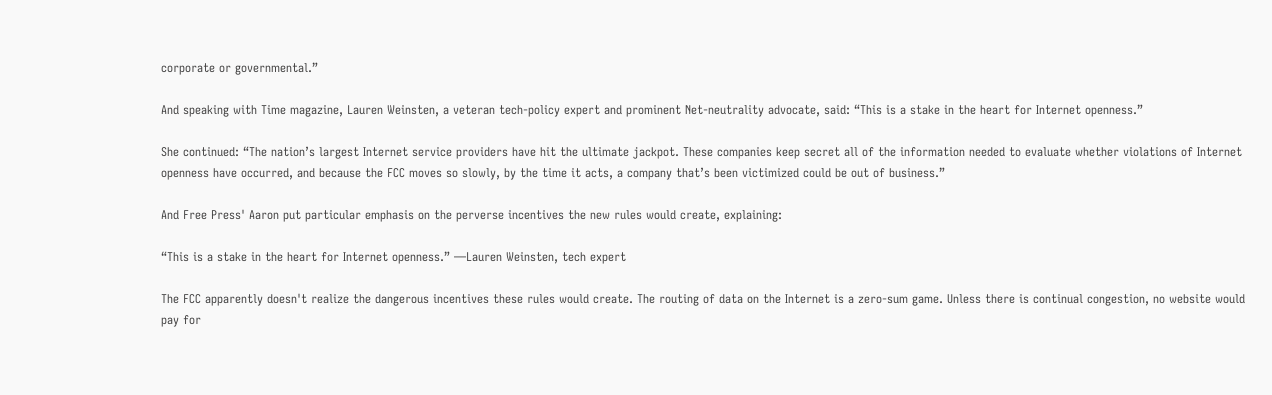corporate or governmental.”

And speaking with Time magazine, Lauren Weinsten, a veteran tech-policy expert and prominent Net-neutrality advocate, said: “This is a stake in the heart for Internet openness.”

She continued: “The nation’s largest Internet service providers have hit the ultimate jackpot. These companies keep secret all of the information needed to evaluate whether violations of Internet openness have occurred, and because the FCC moves so slowly, by the time it acts, a company that’s been victimized could be out of business.”

And Free Press' Aaron put particular emphasis on the perverse incentives the new rules would create, explaining:

“This is a stake in the heart for Internet openness.” —Lauren Weinsten, tech expert

The FCC apparently doesn't realize the dangerous incentives these rules would create. The routing of data on the Internet is a zero-sum game. Unless there is continual congestion, no website would pay for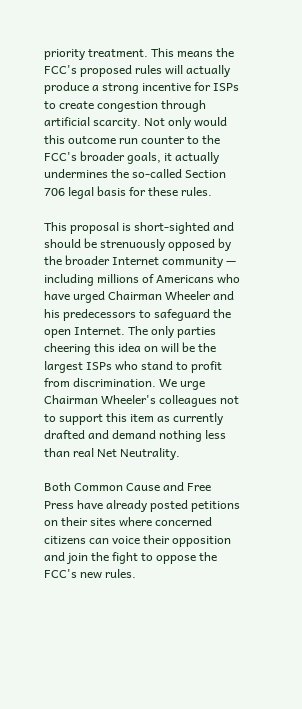priority treatment. This means the FCC's proposed rules will actually produce a strong incentive for ISPs to create congestion through artificial scarcity. Not only would this outcome run counter to the FCC's broader goals, it actually undermines the so-called Section 706 legal basis for these rules.

This proposal is short-sighted and should be strenuously opposed by the broader Internet community — including millions of Americans who have urged Chairman Wheeler and his predecessors to safeguard the open Internet. The only parties cheering this idea on will be the largest ISPs who stand to profit from discrimination. We urge Chairman Wheeler's colleagues not to support this item as currently drafted and demand nothing less than real Net Neutrality.

Both Common Cause and Free Press have already posted petitions on their sites where concerned citizens can voice their opposition and join the fight to oppose the FCC's new rules.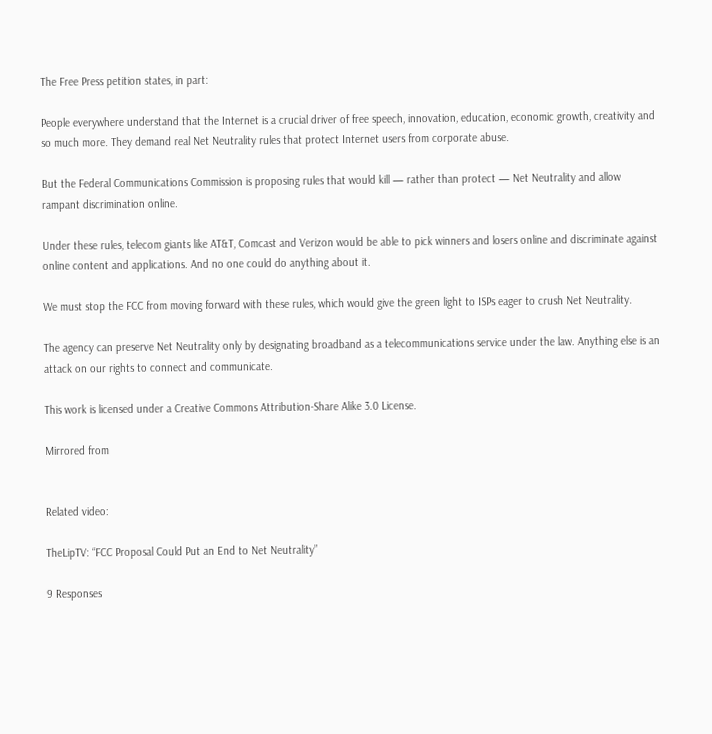The Free Press petition states, in part:

People everywhere understand that the Internet is a crucial driver of free speech, innovation, education, economic growth, creativity and so much more. They demand real Net Neutrality rules that protect Internet users from corporate abuse.

But the Federal Communications Commission is proposing rules that would kill — rather than protect — Net Neutrality and allow rampant discrimination online.

Under these rules, telecom giants like AT&T, Comcast and Verizon would be able to pick winners and losers online and discriminate against online content and applications. And no one could do anything about it.

We must stop the FCC from moving forward with these rules, which would give the green light to ISPs eager to crush Net Neutrality.

The agency can preserve Net Neutrality only by designating broadband as a telecommunications service under the law. Anything else is an attack on our rights to connect and communicate.

This work is licensed under a Creative Commons Attribution-Share Alike 3.0 License.

Mirrored from


Related video:

TheLipTV: “FCC Proposal Could Put an End to Net Neutrality”

9 Responses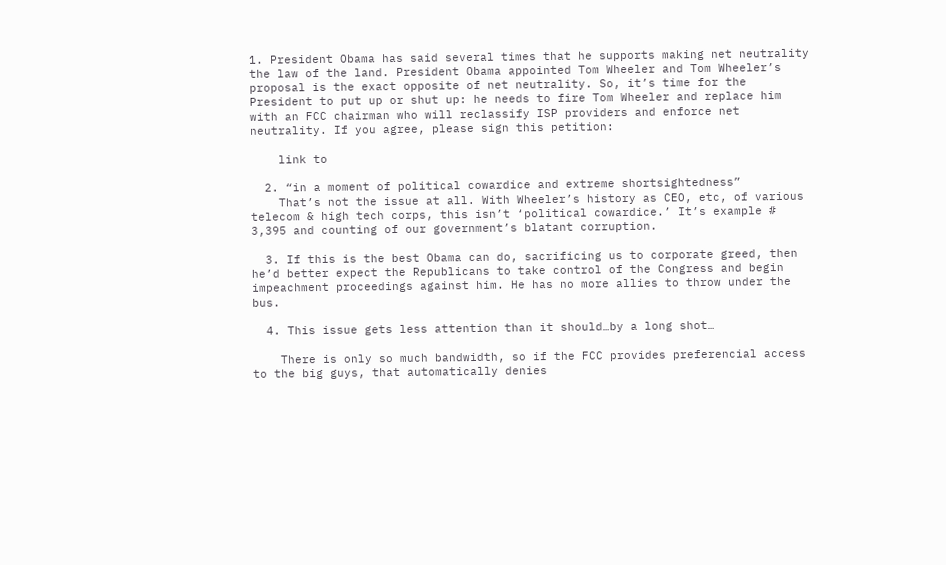1. President Obama has said several times that he supports making net neutrality the law of the land. President Obama appointed Tom Wheeler and Tom Wheeler’s proposal is the exact opposite of net neutrality. So, it’s time for the President to put up or shut up: he needs to fire Tom Wheeler and replace him with an FCC chairman who will reclassify ISP providers and enforce net neutrality. If you agree, please sign this petition:

    link to

  2. “in a moment of political cowardice and extreme shortsightedness”
    That’s not the issue at all. With Wheeler’s history as CEO, etc, of various telecom & high tech corps, this isn’t ‘political cowardice.’ It’s example # 3,395 and counting of our government’s blatant corruption.

  3. If this is the best Obama can do, sacrificing us to corporate greed, then he’d better expect the Republicans to take control of the Congress and begin impeachment proceedings against him. He has no more allies to throw under the bus.

  4. This issue gets less attention than it should…by a long shot…

    There is only so much bandwidth, so if the FCC provides preferencial access to the big guys, that automatically denies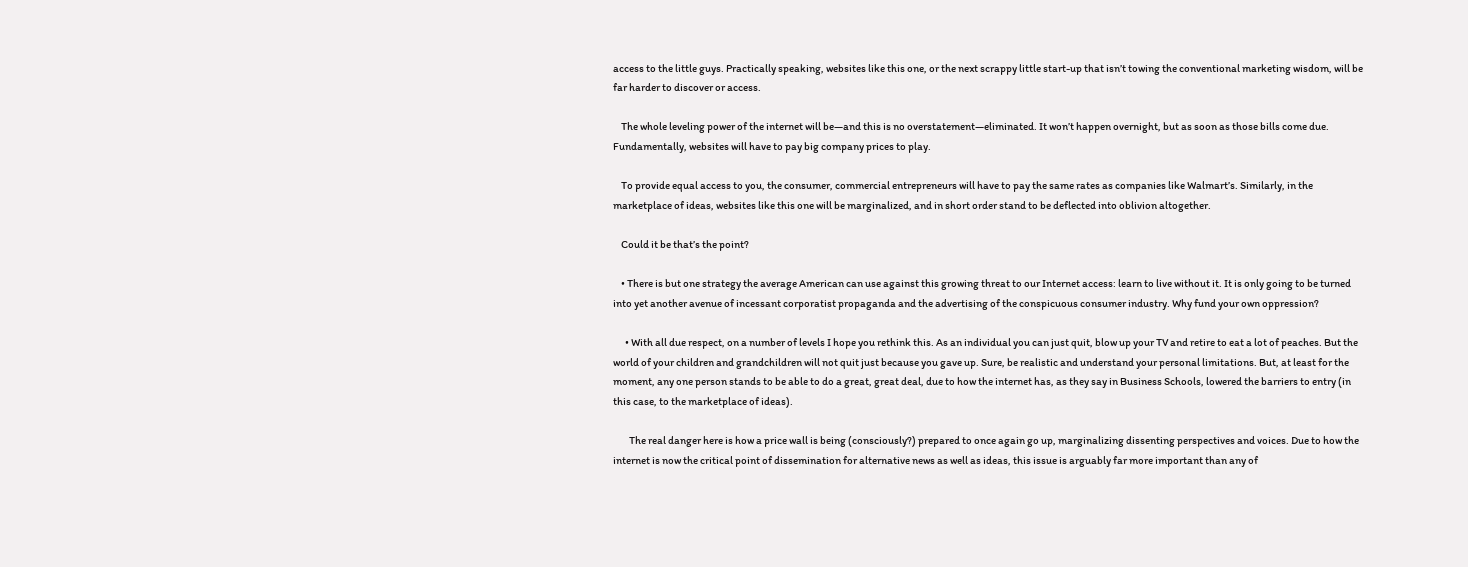access to the little guys. Practically speaking, websites like this one, or the next scrappy little start-up that isn’t towing the conventional marketing wisdom, will be far harder to discover or access.

    The whole leveling power of the internet will be—and this is no overstatement—eliminated. It won’t happen overnight, but as soon as those bills come due. Fundamentally, websites will have to pay big company prices to play.

    To provide equal access to you, the consumer, commercial entrepreneurs will have to pay the same rates as companies like Walmart’s. Similarly, in the marketplace of ideas, websites like this one will be marginalized, and in short order stand to be deflected into oblivion altogether.

    Could it be that’s the point?

    • There is but one strategy the average American can use against this growing threat to our Internet access: learn to live without it. It is only going to be turned into yet another avenue of incessant corporatist propaganda and the advertising of the conspicuous consumer industry. Why fund your own oppression?

      • With all due respect, on a number of levels I hope you rethink this. As an individual you can just quit, blow up your TV and retire to eat a lot of peaches. But the world of your children and grandchildren will not quit just because you gave up. Sure, be realistic and understand your personal limitations. But, at least for the moment, any one person stands to be able to do a great, great deal, due to how the internet has, as they say in Business Schools, lowered the barriers to entry (in this case, to the marketplace of ideas).

        The real danger here is how a price wall is being (consciously?) prepared to once again go up, marginalizing dissenting perspectives and voices. Due to how the internet is now the critical point of dissemination for alternative news as well as ideas, this issue is arguably far more important than any of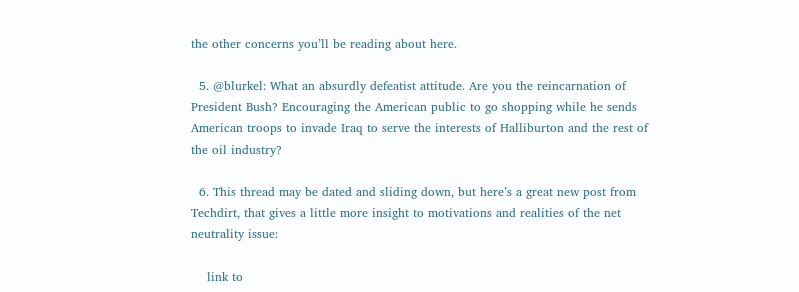the other concerns you’ll be reading about here.

  5. @blurkel: What an absurdly defeatist attitude. Are you the reincarnation of President Bush? Encouraging the American public to go shopping while he sends American troops to invade Iraq to serve the interests of Halliburton and the rest of the oil industry?

  6. This thread may be dated and sliding down, but here’s a great new post from Techdirt, that gives a little more insight to motivations and realities of the net neutrality issue:

    link to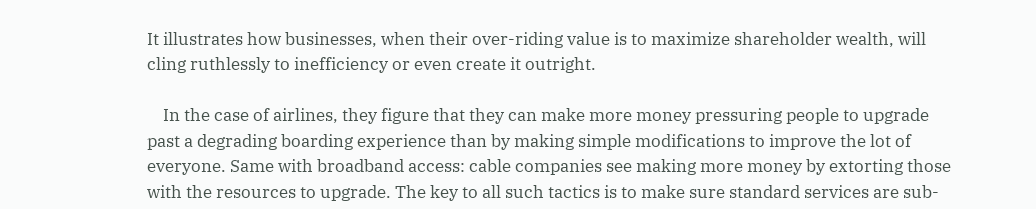It illustrates how businesses, when their over-riding value is to maximize shareholder wealth, will cling ruthlessly to inefficiency or even create it outright.

    In the case of airlines, they figure that they can make more money pressuring people to upgrade past a degrading boarding experience than by making simple modifications to improve the lot of everyone. Same with broadband access: cable companies see making more money by extorting those with the resources to upgrade. The key to all such tactics is to make sure standard services are sub-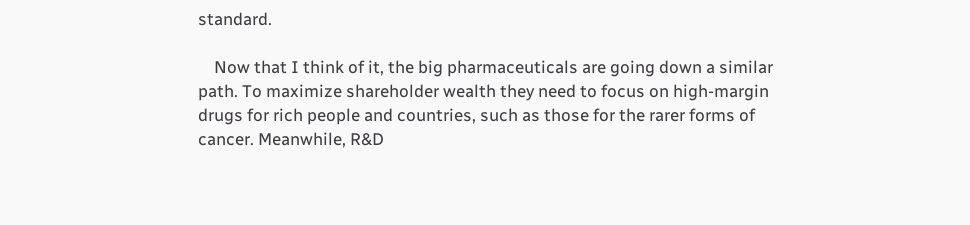standard.

    Now that I think of it, the big pharmaceuticals are going down a similar path. To maximize shareholder wealth they need to focus on high-margin drugs for rich people and countries, such as those for the rarer forms of cancer. Meanwhile, R&D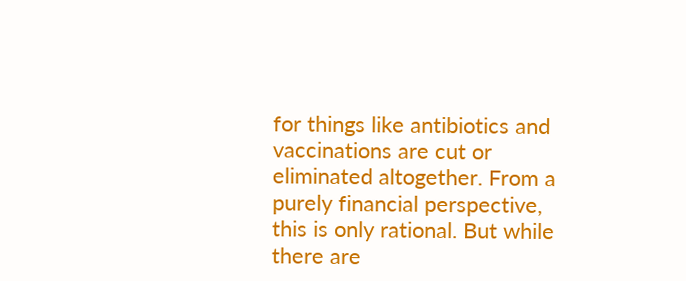for things like antibiotics and vaccinations are cut or eliminated altogether. From a purely financial perspective, this is only rational. But while there are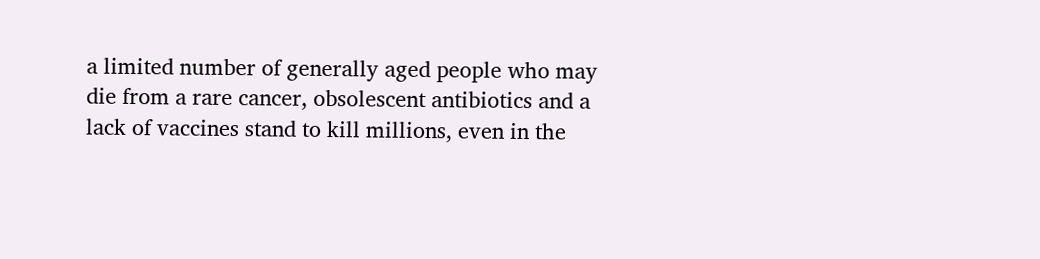a limited number of generally aged people who may die from a rare cancer, obsolescent antibiotics and a lack of vaccines stand to kill millions, even in the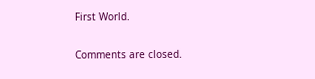First World.

Comments are closed.